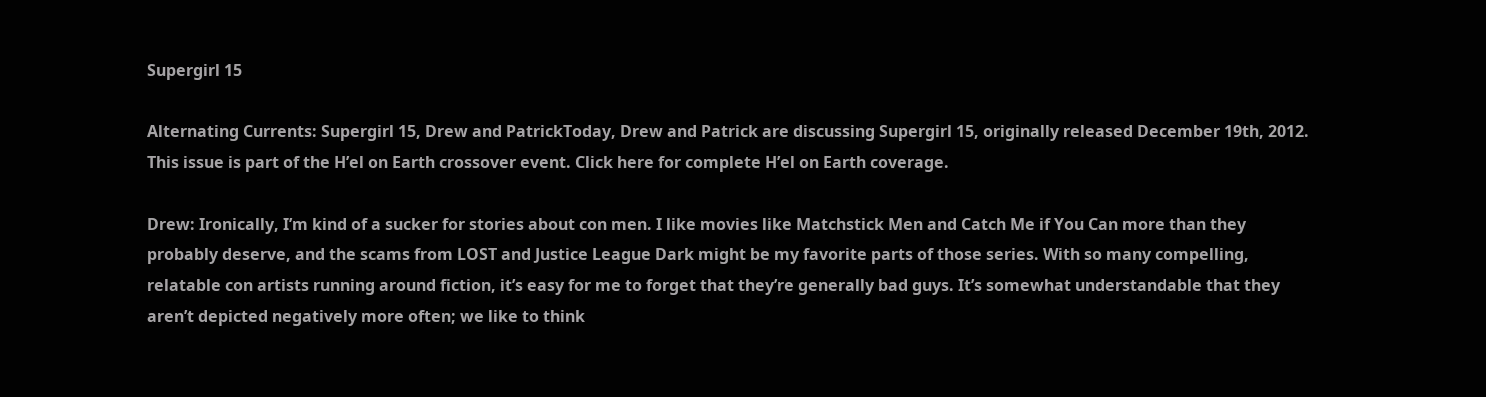Supergirl 15

Alternating Currents: Supergirl 15, Drew and PatrickToday, Drew and Patrick are discussing Supergirl 15, originally released December 19th, 2012. This issue is part of the H’el on Earth crossover event. Click here for complete H’el on Earth coverage.

Drew: Ironically, I’m kind of a sucker for stories about con men. I like movies like Matchstick Men and Catch Me if You Can more than they probably deserve, and the scams from LOST and Justice League Dark might be my favorite parts of those series. With so many compelling, relatable con artists running around fiction, it’s easy for me to forget that they’re generally bad guys. It’s somewhat understandable that they aren’t depicted negatively more often; we like to think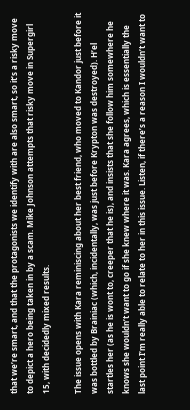that we’re smart, and that the protagonists we identify with are also smart, so it’s a risky move to depict a hero being taken in by a scam. Mike Johnson attempts that risky move in Supergirl 15, with decidedly mixed results.

The issue opens with Kara reminiscing about her best friend, who moved to Kandor just before it was bottled by Brainiac (which, incidentally, was just before Krypton was destroyed). H’el startles her (as he is wont to, creeper that he is), and insists that she follow him somewhere he knows she wouldn’t want to go if she knew where it was. Kara agrees, which is essentially the last point I’m really able to relate to her in this issue. Listen, if there’s a reason I wouldn’t want to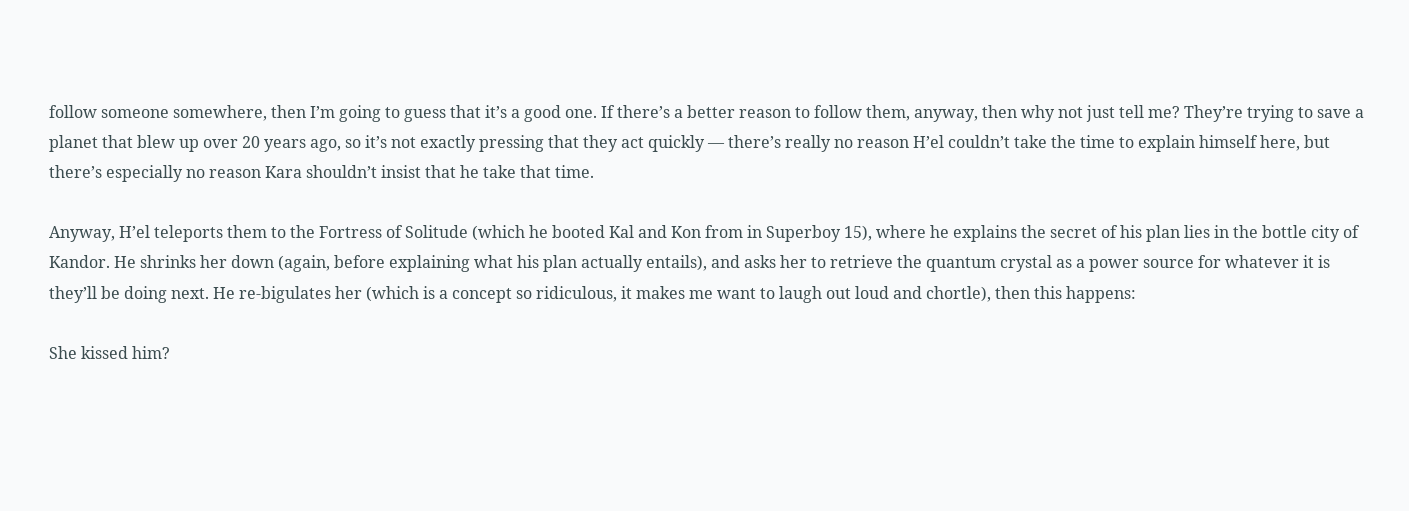follow someone somewhere, then I’m going to guess that it’s a good one. If there’s a better reason to follow them, anyway, then why not just tell me? They’re trying to save a planet that blew up over 20 years ago, so it’s not exactly pressing that they act quickly — there’s really no reason H’el couldn’t take the time to explain himself here, but there’s especially no reason Kara shouldn’t insist that he take that time.

Anyway, H’el teleports them to the Fortress of Solitude (which he booted Kal and Kon from in Superboy 15), where he explains the secret of his plan lies in the bottle city of Kandor. He shrinks her down (again, before explaining what his plan actually entails), and asks her to retrieve the quantum crystal as a power source for whatever it is they’ll be doing next. He re-bigulates her (which is a concept so ridiculous, it makes me want to laugh out loud and chortle), then this happens:

She kissed him?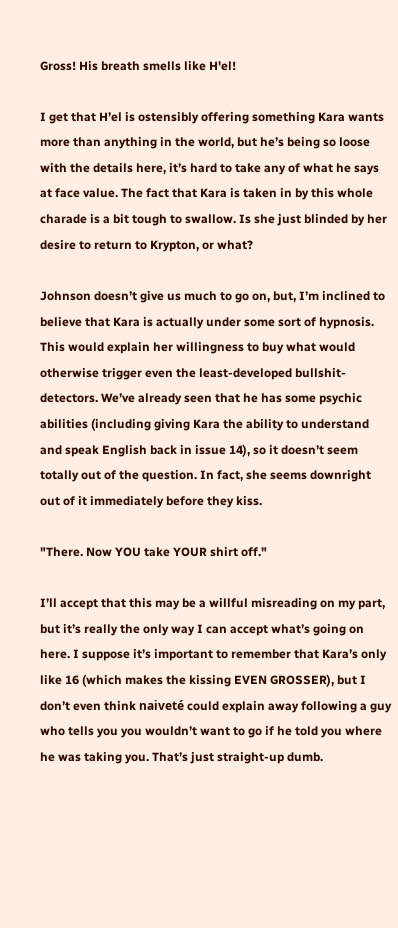Gross! His breath smells like H'el!

I get that H’el is ostensibly offering something Kara wants more than anything in the world, but he’s being so loose with the details here, it’s hard to take any of what he says at face value. The fact that Kara is taken in by this whole charade is a bit tough to swallow. Is she just blinded by her desire to return to Krypton, or what?

Johnson doesn’t give us much to go on, but, I’m inclined to believe that Kara is actually under some sort of hypnosis. This would explain her willingness to buy what would otherwise trigger even the least-developed bullshit-detectors. We’ve already seen that he has some psychic abilities (including giving Kara the ability to understand and speak English back in issue 14), so it doesn’t seem totally out of the question. In fact, she seems downright out of it immediately before they kiss.

"There. Now YOU take YOUR shirt off."

I’ll accept that this may be a willful misreading on my part, but it’s really the only way I can accept what’s going on here. I suppose it’s important to remember that Kara’s only like 16 (which makes the kissing EVEN GROSSER), but I don’t even think naiveté could explain away following a guy who tells you you wouldn’t want to go if he told you where he was taking you. That’s just straight-up dumb.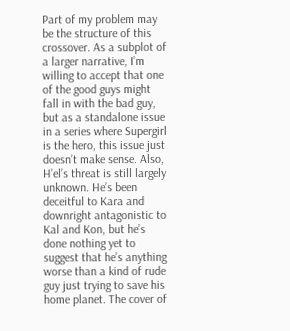Part of my problem may be the structure of this crossover. As a subplot of a larger narrative, I’m willing to accept that one of the good guys might fall in with the bad guy, but as a standalone issue in a series where Supergirl is the hero, this issue just doesn’t make sense. Also, H’el’s threat is still largely unknown. He’s been deceitful to Kara and downright antagonistic to Kal and Kon, but he’s done nothing yet to suggest that he’s anything worse than a kind of rude guy just trying to save his home planet. The cover of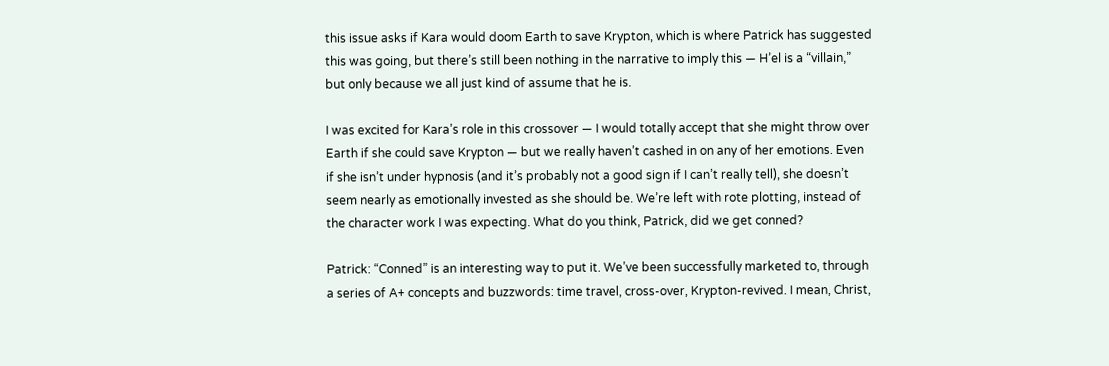this issue asks if Kara would doom Earth to save Krypton, which is where Patrick has suggested this was going, but there’s still been nothing in the narrative to imply this — H’el is a “villain,” but only because we all just kind of assume that he is.

I was excited for Kara’s role in this crossover — I would totally accept that she might throw over Earth if she could save Krypton — but we really haven’t cashed in on any of her emotions. Even if she isn’t under hypnosis (and it’s probably not a good sign if I can’t really tell), she doesn’t seem nearly as emotionally invested as she should be. We’re left with rote plotting, instead of the character work I was expecting. What do you think, Patrick, did we get conned?

Patrick: “Conned” is an interesting way to put it. We’ve been successfully marketed to, through a series of A+ concepts and buzzwords: time travel, cross-over, Krypton-revived. I mean, Christ,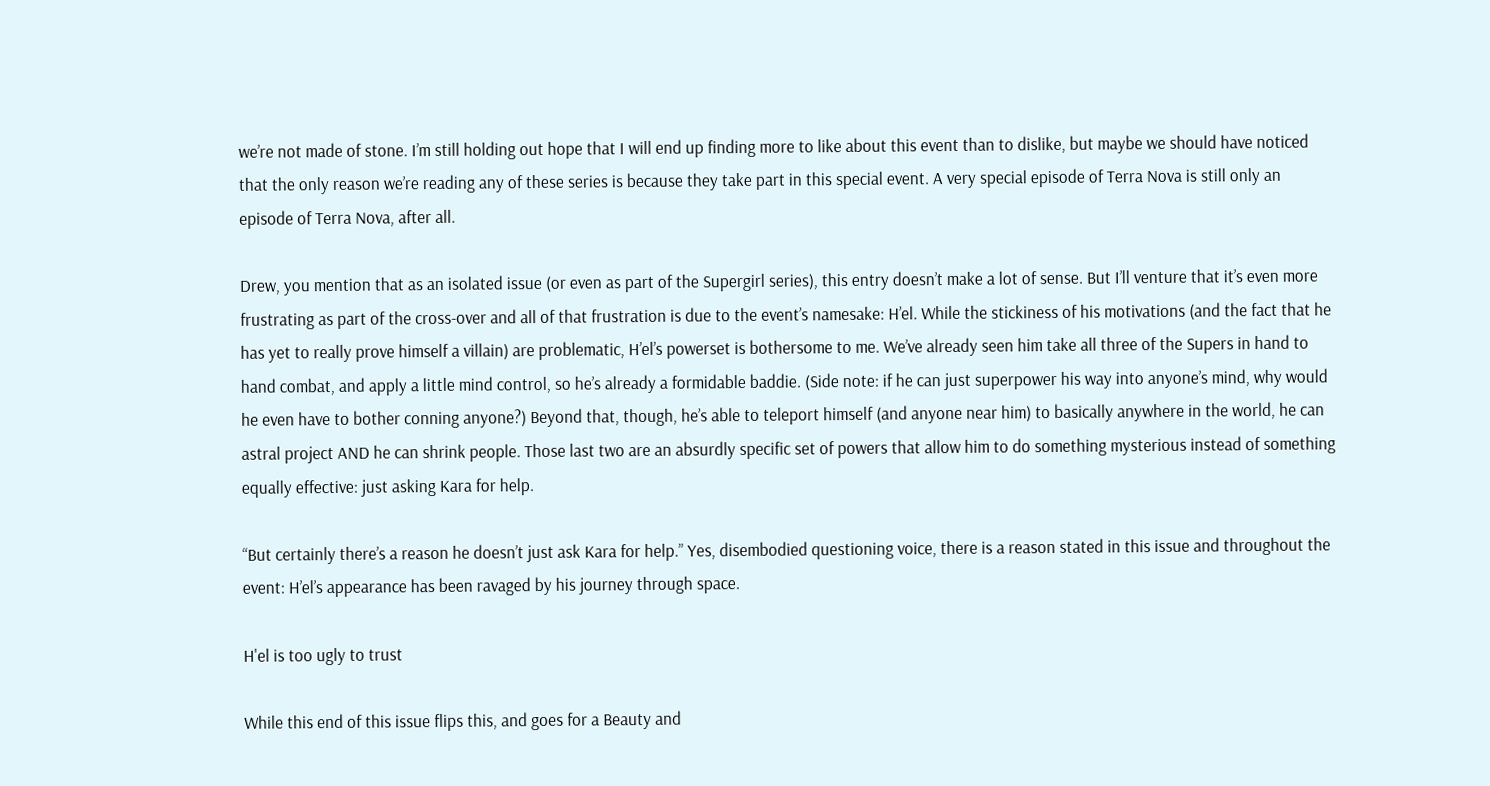we’re not made of stone. I’m still holding out hope that I will end up finding more to like about this event than to dislike, but maybe we should have noticed that the only reason we’re reading any of these series is because they take part in this special event. A very special episode of Terra Nova is still only an episode of Terra Nova, after all.

Drew, you mention that as an isolated issue (or even as part of the Supergirl series), this entry doesn’t make a lot of sense. But I’ll venture that it’s even more frustrating as part of the cross-over and all of that frustration is due to the event’s namesake: H’el. While the stickiness of his motivations (and the fact that he has yet to really prove himself a villain) are problematic, H’el’s powerset is bothersome to me. We’ve already seen him take all three of the Supers in hand to hand combat, and apply a little mind control, so he’s already a formidable baddie. (Side note: if he can just superpower his way into anyone’s mind, why would he even have to bother conning anyone?) Beyond that, though, he’s able to teleport himself (and anyone near him) to basically anywhere in the world, he can astral project AND he can shrink people. Those last two are an absurdly specific set of powers that allow him to do something mysterious instead of something equally effective: just asking Kara for help.

“But certainly there’s a reason he doesn’t just ask Kara for help.” Yes, disembodied questioning voice, there is a reason stated in this issue and throughout the event: H’el’s appearance has been ravaged by his journey through space.

H'el is too ugly to trust

While this end of this issue flips this, and goes for a Beauty and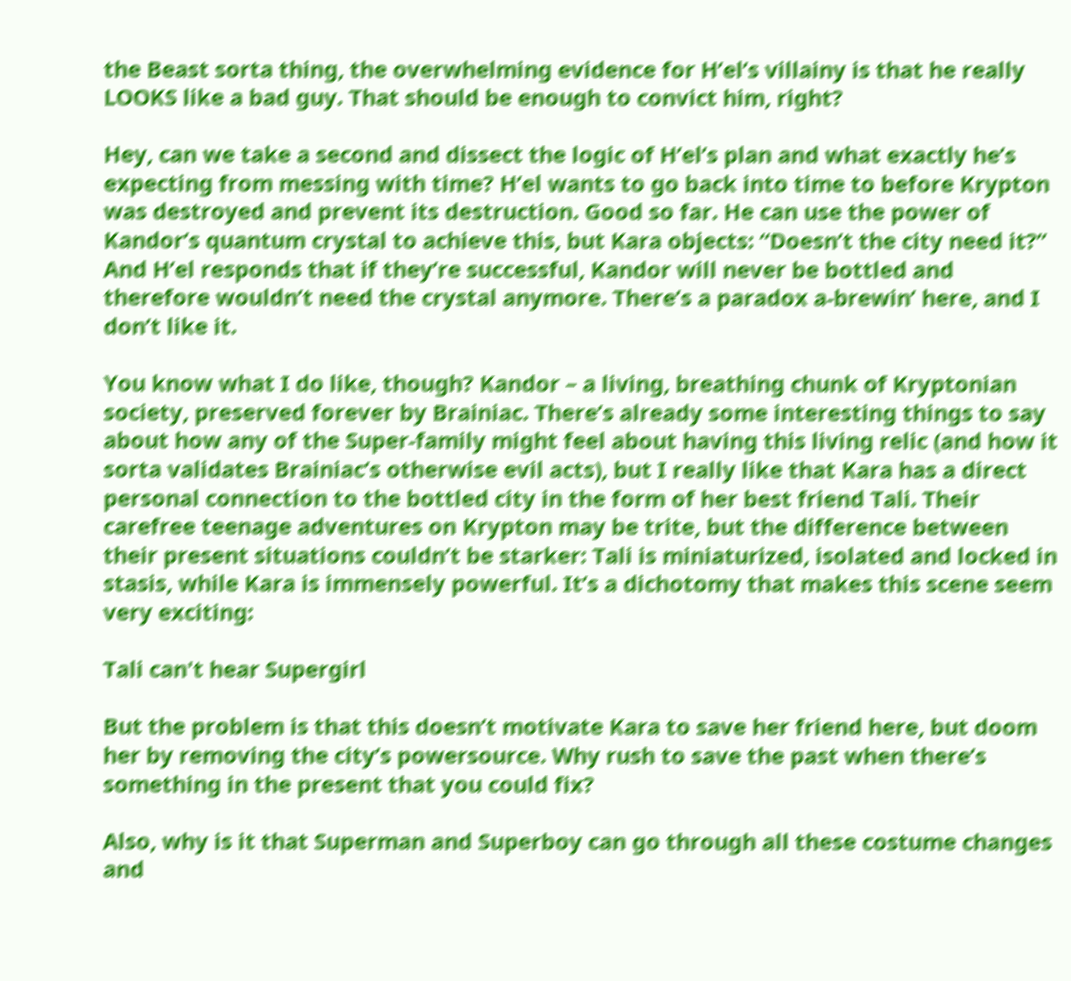the Beast sorta thing, the overwhelming evidence for H’el’s villainy is that he really LOOKS like a bad guy. That should be enough to convict him, right?

Hey, can we take a second and dissect the logic of H’el’s plan and what exactly he’s expecting from messing with time? H’el wants to go back into time to before Krypton was destroyed and prevent its destruction. Good so far. He can use the power of Kandor’s quantum crystal to achieve this, but Kara objects: “Doesn’t the city need it?” And H’el responds that if they’re successful, Kandor will never be bottled and therefore wouldn’t need the crystal anymore. There’s a paradox a-brewin’ here, and I don’t like it.

You know what I do like, though? Kandor – a living, breathing chunk of Kryptonian society, preserved forever by Brainiac. There’s already some interesting things to say about how any of the Super-family might feel about having this living relic (and how it sorta validates Brainiac’s otherwise evil acts), but I really like that Kara has a direct personal connection to the bottled city in the form of her best friend Tali. Their carefree teenage adventures on Krypton may be trite, but the difference between their present situations couldn’t be starker: Tali is miniaturized, isolated and locked in stasis, while Kara is immensely powerful. It’s a dichotomy that makes this scene seem very exciting:

Tali can't hear Supergirl

But the problem is that this doesn’t motivate Kara to save her friend here, but doom her by removing the city’s powersource. Why rush to save the past when there’s something in the present that you could fix?

Also, why is it that Superman and Superboy can go through all these costume changes and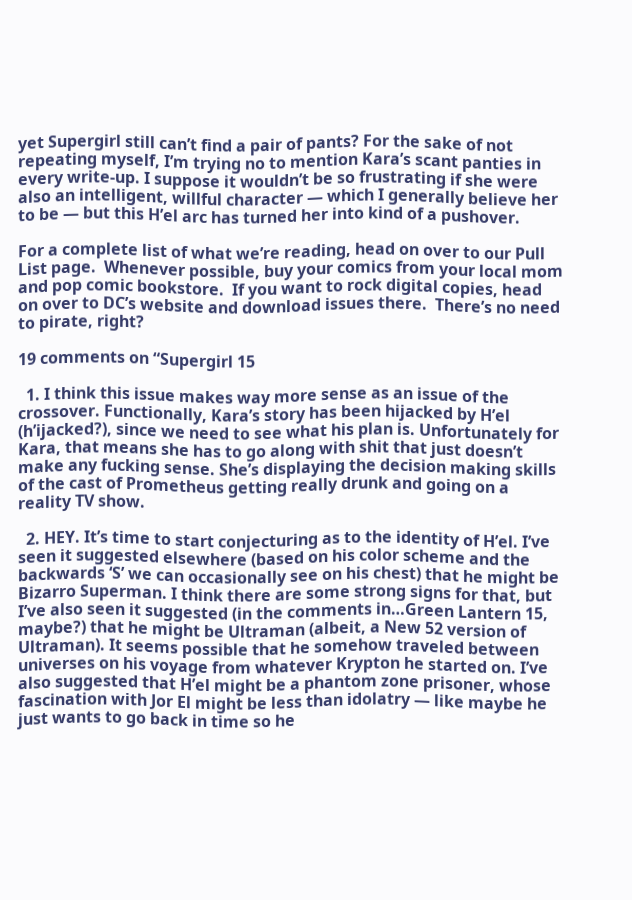yet Supergirl still can’t find a pair of pants? For the sake of not repeating myself, I’m trying no to mention Kara’s scant panties in every write-up. I suppose it wouldn’t be so frustrating if she were also an intelligent, willful character — which I generally believe her to be — but this H’el arc has turned her into kind of a pushover.

For a complete list of what we’re reading, head on over to our Pull List page.  Whenever possible, buy your comics from your local mom and pop comic bookstore.  If you want to rock digital copies, head on over to DC’s website and download issues there.  There’s no need to pirate, right?

19 comments on “Supergirl 15

  1. I think this issue makes way more sense as an issue of the crossover. Functionally, Kara’s story has been hijacked by H’el (h’ijacked?), since we need to see what his plan is. Unfortunately for Kara, that means she has to go along with shit that just doesn’t make any fucking sense. She’s displaying the decision making skills of the cast of Prometheus getting really drunk and going on a reality TV show.

  2. HEY. It’s time to start conjecturing as to the identity of H’el. I’ve seen it suggested elsewhere (based on his color scheme and the backwards ‘S’ we can occasionally see on his chest) that he might be Bizarro Superman. I think there are some strong signs for that, but I’ve also seen it suggested (in the comments in…Green Lantern 15, maybe?) that he might be Ultraman (albeit, a New 52 version of Ultraman). It seems possible that he somehow traveled between universes on his voyage from whatever Krypton he started on. I’ve also suggested that H’el might be a phantom zone prisoner, whose fascination with Jor El might be less than idolatry — like maybe he just wants to go back in time so he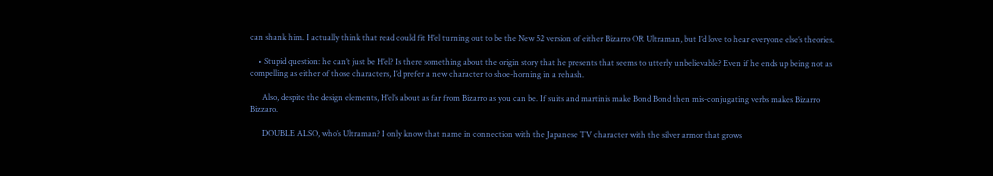can shank him. I actually think that read could fit H’el turning out to be the New 52 version of either Bizarro OR Ultraman, but I’d love to hear everyone else’s theories.

    • Stupid question: he can’t just be H’el? Is there something about the origin story that he presents that seems to utterly unbelievable? Even if he ends up being not as compelling as either of those characters, I’d prefer a new character to shoe-horning in a rehash.

      Also, despite the design elements, H’el’s about as far from Bizarro as you can be. If suits and martinis make Bond Bond then mis-conjugating verbs makes Bizarro Bizzaro.

      DOUBLE ALSO, who’s Ultraman? I only know that name in connection with the Japanese TV character with the silver armor that grows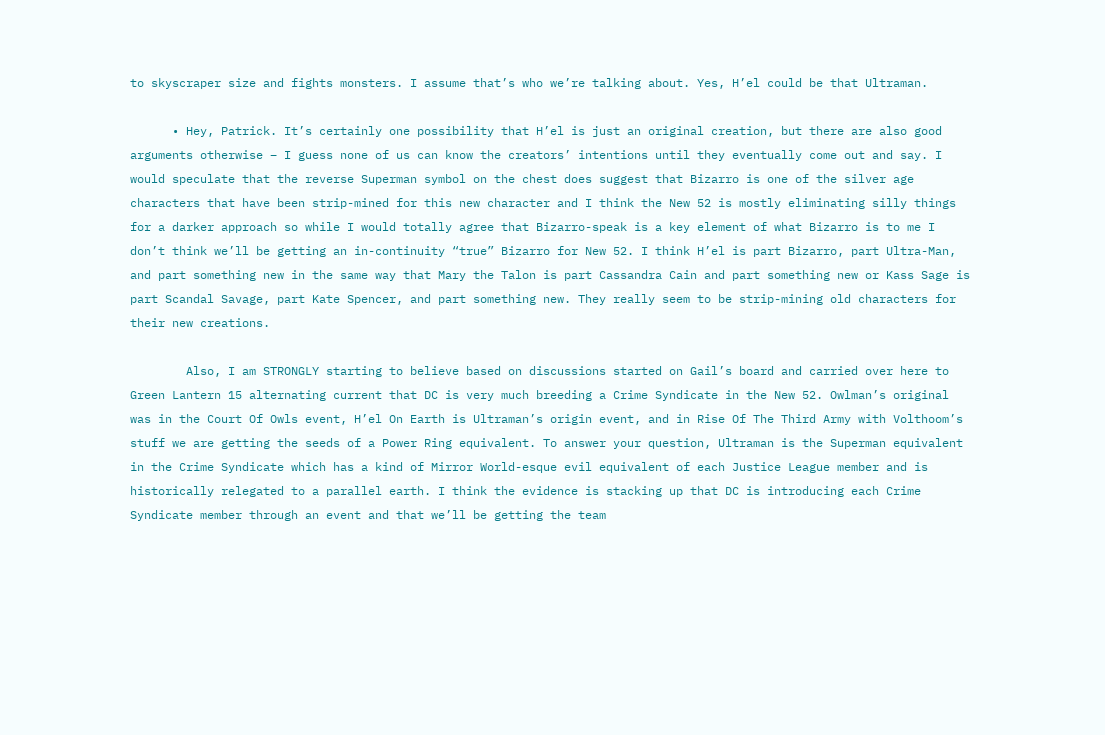to skyscraper size and fights monsters. I assume that’s who we’re talking about. Yes, H’el could be that Ultraman.

      • Hey, Patrick. It’s certainly one possibility that H’el is just an original creation, but there are also good arguments otherwise – I guess none of us can know the creators’ intentions until they eventually come out and say. I would speculate that the reverse Superman symbol on the chest does suggest that Bizarro is one of the silver age characters that have been strip-mined for this new character and I think the New 52 is mostly eliminating silly things for a darker approach so while I would totally agree that Bizarro-speak is a key element of what Bizarro is to me I don’t think we’ll be getting an in-continuity “true” Bizarro for New 52. I think H’el is part Bizarro, part Ultra-Man, and part something new in the same way that Mary the Talon is part Cassandra Cain and part something new or Kass Sage is part Scandal Savage, part Kate Spencer, and part something new. They really seem to be strip-mining old characters for their new creations.

        Also, I am STRONGLY starting to believe based on discussions started on Gail’s board and carried over here to Green Lantern 15 alternating current that DC is very much breeding a Crime Syndicate in the New 52. Owlman’s original was in the Court Of Owls event, H’el On Earth is Ultraman’s origin event, and in Rise Of The Third Army with Volthoom’s stuff we are getting the seeds of a Power Ring equivalent. To answer your question, Ultraman is the Superman equivalent in the Crime Syndicate which has a kind of Mirror World-esque evil equivalent of each Justice League member and is historically relegated to a parallel earth. I think the evidence is stacking up that DC is introducing each Crime Syndicate member through an event and that we’ll be getting the team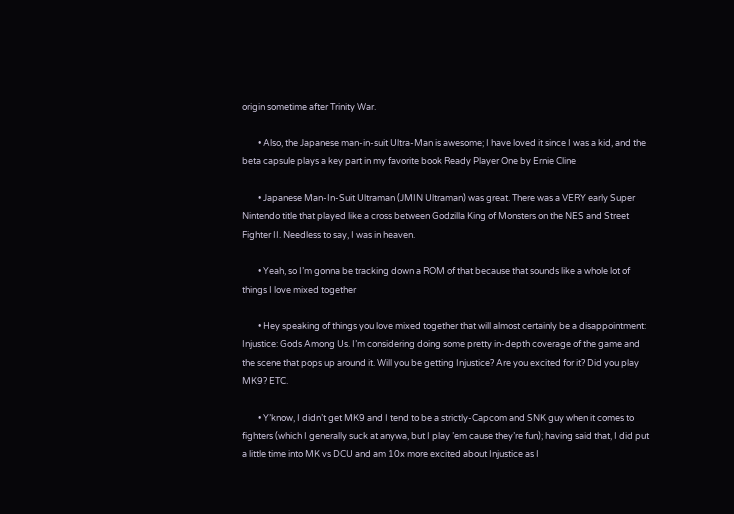origin sometime after Trinity War.

        • Also, the Japanese man-in-suit Ultra-Man is awesome; I have loved it since I was a kid, and the beta capsule plays a key part in my favorite book Ready Player One by Ernie Cline

        • Japanese Man-In-Suit Ultraman (JMIN Ultraman) was great. There was a VERY early Super Nintendo title that played like a cross between Godzilla King of Monsters on the NES and Street Fighter II. Needless to say, I was in heaven.

        • Yeah, so I’m gonna be tracking down a ROM of that because that sounds like a whole lot of things I love mixed together

        • Hey speaking of things you love mixed together that will almost certainly be a disappointment: Injustice: Gods Among Us. I’m considering doing some pretty in-depth coverage of the game and the scene that pops up around it. Will you be getting Injustice? Are you excited for it? Did you play MK9? ETC.

        • Y’know, I didn’t get MK9 and I tend to be a strictly-Capcom and SNK guy when it comes to fighters (which I generally suck at anywa, but I play ’em cause they’re fun); having said that, I did put a little time into MK vs DCU and am 10x more excited about Injustice as I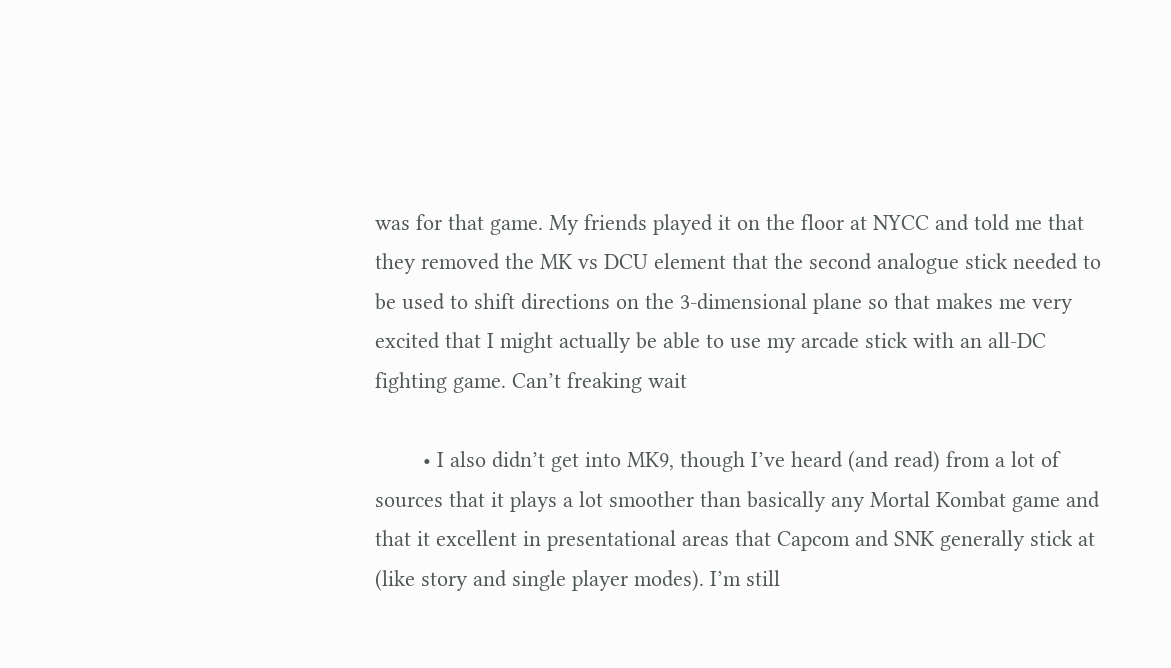was for that game. My friends played it on the floor at NYCC and told me that they removed the MK vs DCU element that the second analogue stick needed to be used to shift directions on the 3-dimensional plane so that makes me very excited that I might actually be able to use my arcade stick with an all-DC fighting game. Can’t freaking wait

        • I also didn’t get into MK9, though I’ve heard (and read) from a lot of sources that it plays a lot smoother than basically any Mortal Kombat game and that it excellent in presentational areas that Capcom and SNK generally stick at (like story and single player modes). I’m still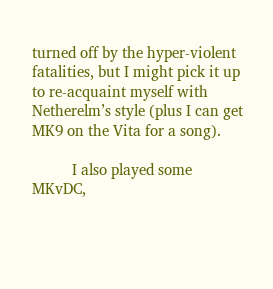turned off by the hyper-violent fatalities, but I might pick it up to re-acquaint myself with Netherelm’s style (plus I can get MK9 on the Vita for a song).

          I also played some MKvDC,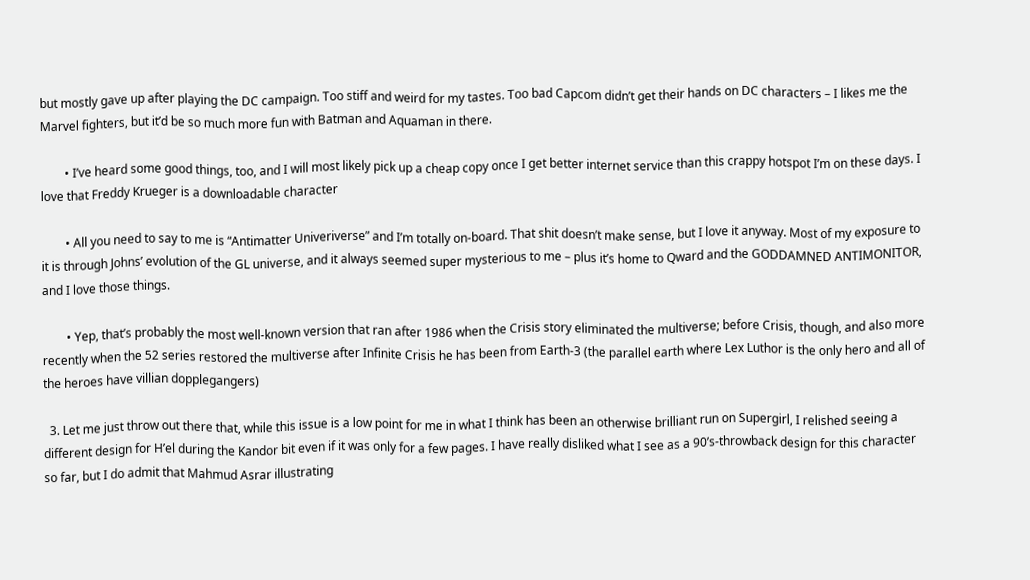but mostly gave up after playing the DC campaign. Too stiff and weird for my tastes. Too bad Capcom didn’t get their hands on DC characters – I likes me the Marvel fighters, but it’d be so much more fun with Batman and Aquaman in there.

        • I’ve heard some good things, too, and I will most likely pick up a cheap copy once I get better internet service than this crappy hotspot I’m on these days. I love that Freddy Krueger is a downloadable character

        • All you need to say to me is “Antimatter Univeriverse” and I’m totally on-board. That shit doesn’t make sense, but I love it anyway. Most of my exposure to it is through Johns’ evolution of the GL universe, and it always seemed super mysterious to me – plus it’s home to Qward and the GODDAMNED ANTIMONITOR, and I love those things.

        • Yep, that’s probably the most well-known version that ran after 1986 when the Crisis story eliminated the multiverse; before Crisis, though, and also more recently when the 52 series restored the multiverse after Infinite Crisis he has been from Earth-3 (the parallel earth where Lex Luthor is the only hero and all of the heroes have villian dopplegangers)

  3. Let me just throw out there that, while this issue is a low point for me in what I think has been an otherwise brilliant run on Supergirl, I relished seeing a different design for H’el during the Kandor bit even if it was only for a few pages. I have really disliked what I see as a 90’s-throwback design for this character so far, but I do admit that Mahmud Asrar illustrating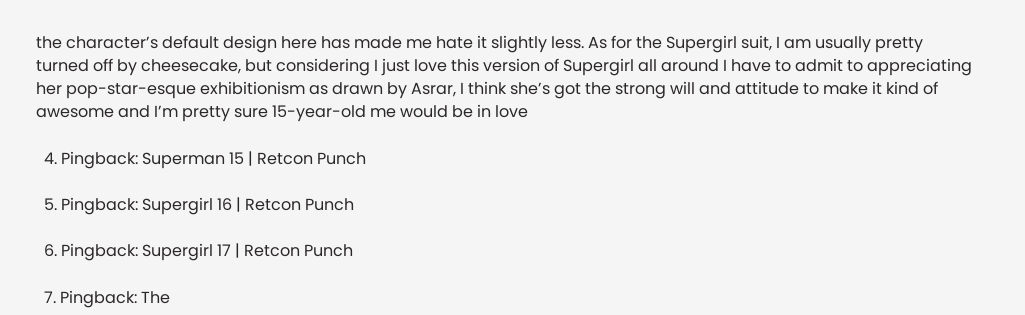the character’s default design here has made me hate it slightly less. As for the Supergirl suit, I am usually pretty turned off by cheesecake, but considering I just love this version of Supergirl all around I have to admit to appreciating her pop-star-esque exhibitionism as drawn by Asrar, I think she’s got the strong will and attitude to make it kind of awesome and I’m pretty sure 15-year-old me would be in love

  4. Pingback: Superman 15 | Retcon Punch

  5. Pingback: Supergirl 16 | Retcon Punch

  6. Pingback: Supergirl 17 | Retcon Punch

  7. Pingback: The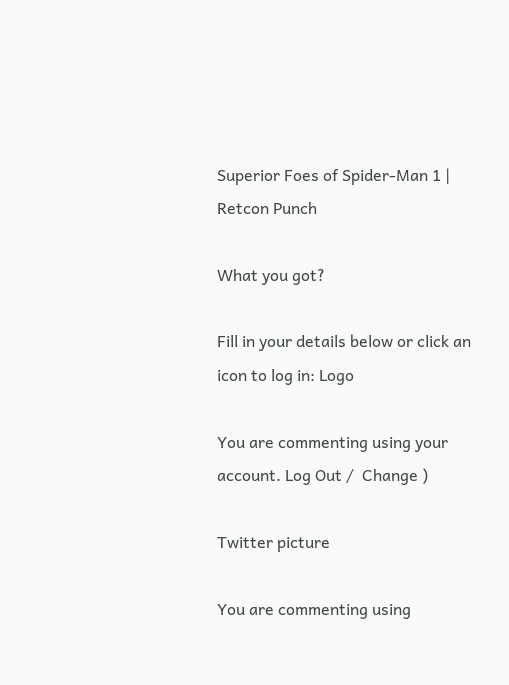Superior Foes of Spider-Man 1 | Retcon Punch

What you got?

Fill in your details below or click an icon to log in: Logo

You are commenting using your account. Log Out /  Change )

Twitter picture

You are commenting using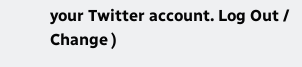your Twitter account. Log Out /  Change )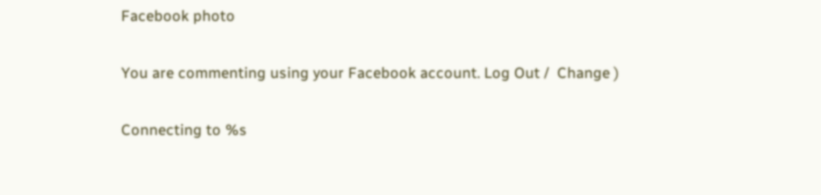Facebook photo

You are commenting using your Facebook account. Log Out /  Change )

Connecting to %s